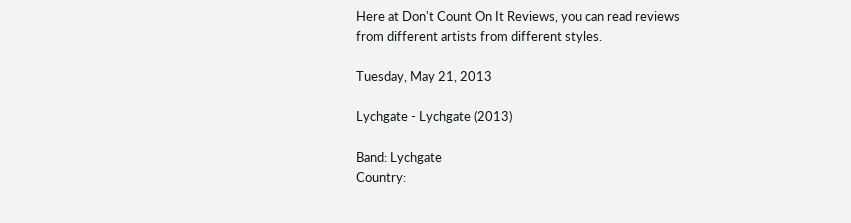Here at Don't Count On It Reviews, you can read reviews from different artists from different styles.

Tuesday, May 21, 2013

Lychgate - Lychgate (2013)

Band: Lychgate
Country: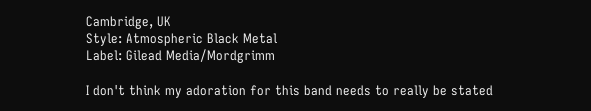Cambridge, UK
Style: Atmospheric Black Metal
Label: Gilead Media/Mordgrimm

I don't think my adoration for this band needs to really be stated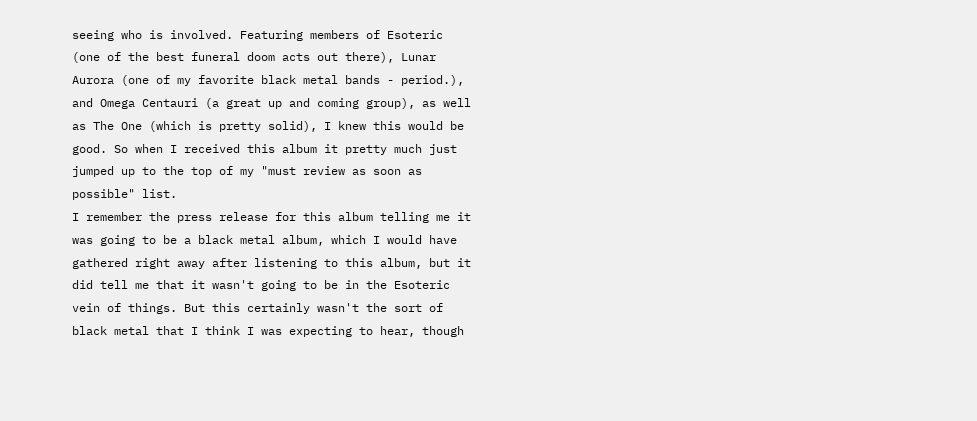seeing who is involved. Featuring members of Esoteric (one of the best funeral doom acts out there), Lunar Aurora (one of my favorite black metal bands - period.), and Omega Centauri (a great up and coming group), as well as The One (which is pretty solid), I knew this would be good. So when I received this album it pretty much just jumped up to the top of my "must review as soon as possible" list.
I remember the press release for this album telling me it was going to be a black metal album, which I would have gathered right away after listening to this album, but it did tell me that it wasn't going to be in the Esoteric vein of things. But this certainly wasn't the sort of black metal that I think I was expecting to hear, though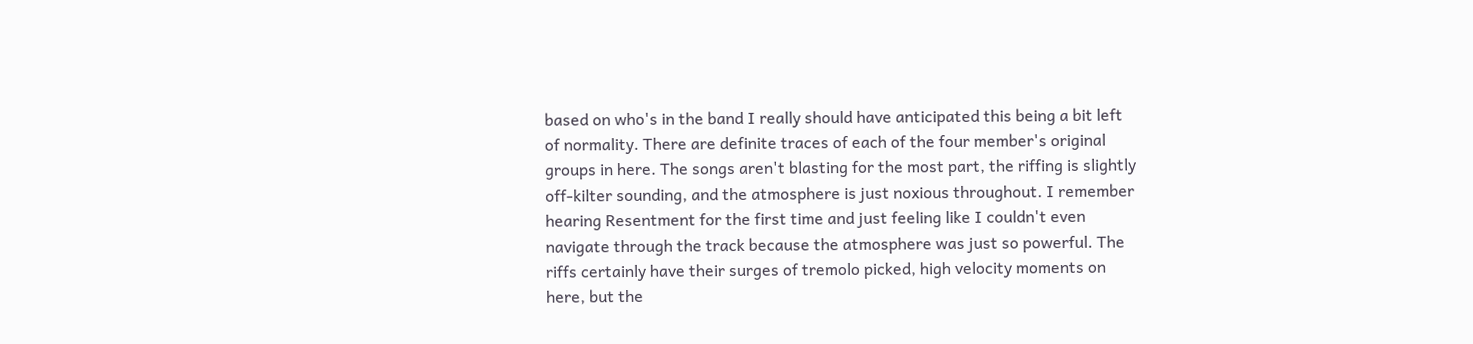based on who's in the band I really should have anticipated this being a bit left of normality. There are definite traces of each of the four member's original groups in here. The songs aren't blasting for the most part, the riffing is slightly off-kilter sounding, and the atmosphere is just noxious throughout. I remember hearing Resentment for the first time and just feeling like I couldn't even navigate through the track because the atmosphere was just so powerful. The riffs certainly have their surges of tremolo picked, high velocity moments on here, but the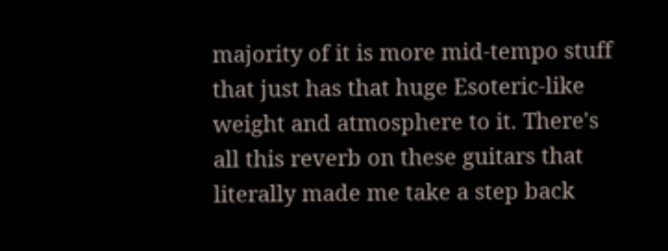majority of it is more mid-tempo stuff that just has that huge Esoteric-like weight and atmosphere to it. There's all this reverb on these guitars that literally made me take a step back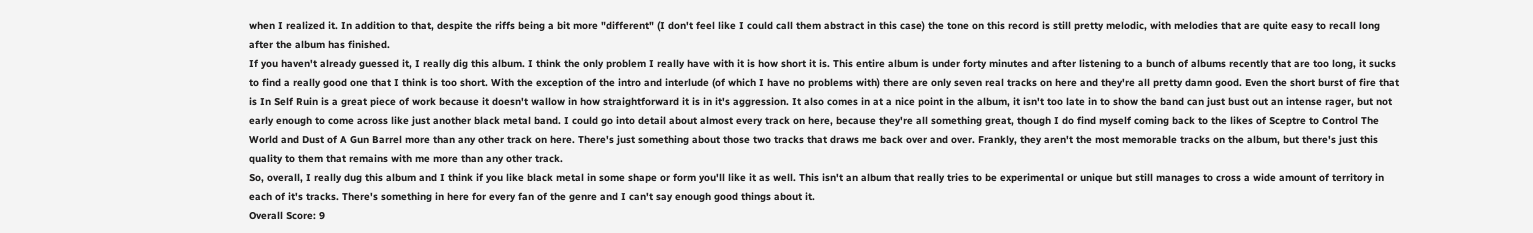when I realized it. In addition to that, despite the riffs being a bit more "different" (I don't feel like I could call them abstract in this case) the tone on this record is still pretty melodic, with melodies that are quite easy to recall long after the album has finished.
If you haven't already guessed it, I really dig this album. I think the only problem I really have with it is how short it is. This entire album is under forty minutes and after listening to a bunch of albums recently that are too long, it sucks to find a really good one that I think is too short. With the exception of the intro and interlude (of which I have no problems with) there are only seven real tracks on here and they're all pretty damn good. Even the short burst of fire that is In Self Ruin is a great piece of work because it doesn't wallow in how straightforward it is in it's aggression. It also comes in at a nice point in the album, it isn't too late in to show the band can just bust out an intense rager, but not early enough to come across like just another black metal band. I could go into detail about almost every track on here, because they're all something great, though I do find myself coming back to the likes of Sceptre to Control The World and Dust of A Gun Barrel more than any other track on here. There's just something about those two tracks that draws me back over and over. Frankly, they aren't the most memorable tracks on the album, but there's just this quality to them that remains with me more than any other track.
So, overall, I really dug this album and I think if you like black metal in some shape or form you'll like it as well. This isn't an album that really tries to be experimental or unique but still manages to cross a wide amount of territory in each of it's tracks. There's something in here for every fan of the genre and I can't say enough good things about it.
Overall Score: 9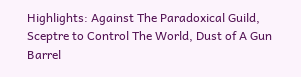Highlights: Against The Paradoxical Guild, Sceptre to Control The World, Dust of A Gun Barrel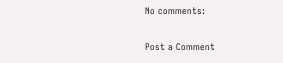No comments:

Post a Comment